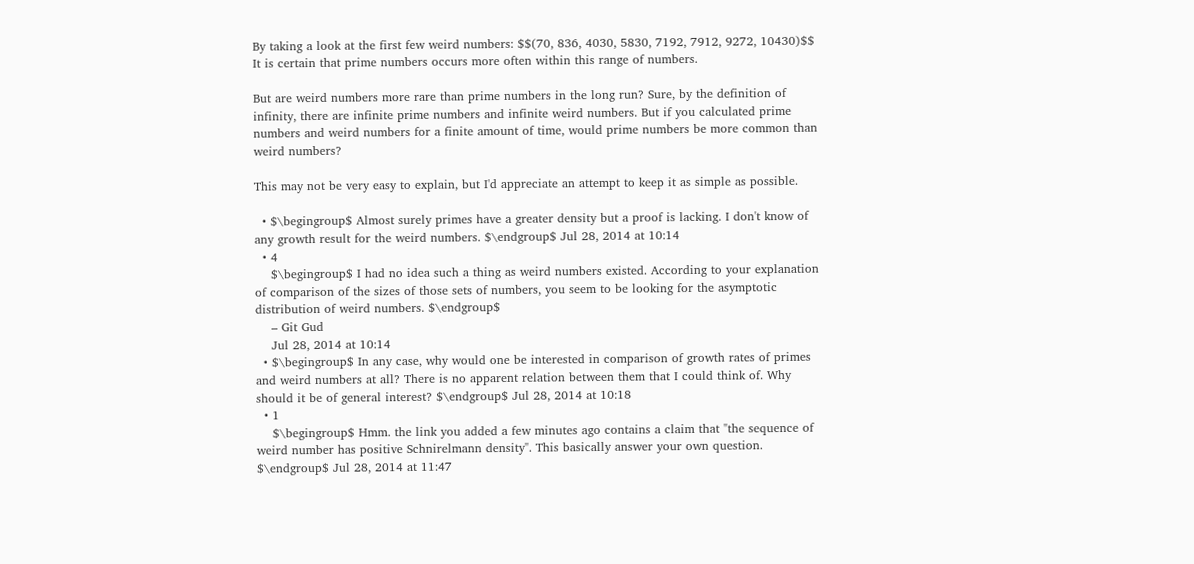By taking a look at the first few weird numbers: $$(70, 836, 4030, 5830, 7192, 7912, 9272, 10430)$$ It is certain that prime numbers occurs more often within this range of numbers.

But are weird numbers more rare than prime numbers in the long run? Sure, by the definition of infinity, there are infinite prime numbers and infinite weird numbers. But if you calculated prime numbers and weird numbers for a finite amount of time, would prime numbers be more common than weird numbers?

This may not be very easy to explain, but I'd appreciate an attempt to keep it as simple as possible.

  • $\begingroup$ Almost surely primes have a greater density but a proof is lacking. I don't know of any growth result for the weird numbers. $\endgroup$ Jul 28, 2014 at 10:14
  • 4
    $\begingroup$ I had no idea such a thing as weird numbers existed. According to your explanation of comparison of the sizes of those sets of numbers, you seem to be looking for the asymptotic distribution of weird numbers. $\endgroup$
    – Git Gud
    Jul 28, 2014 at 10:14
  • $\begingroup$ In any case, why would one be interested in comparison of growth rates of primes and weird numbers at all? There is no apparent relation between them that I could think of. Why should it be of general interest? $\endgroup$ Jul 28, 2014 at 10:18
  • 1
    $\begingroup$ Hmm. the link you added a few minutes ago contains a claim that "the sequence of weird number has positive Schnirelmann density". This basically answer your own question. $\endgroup$ Jul 28, 2014 at 11:47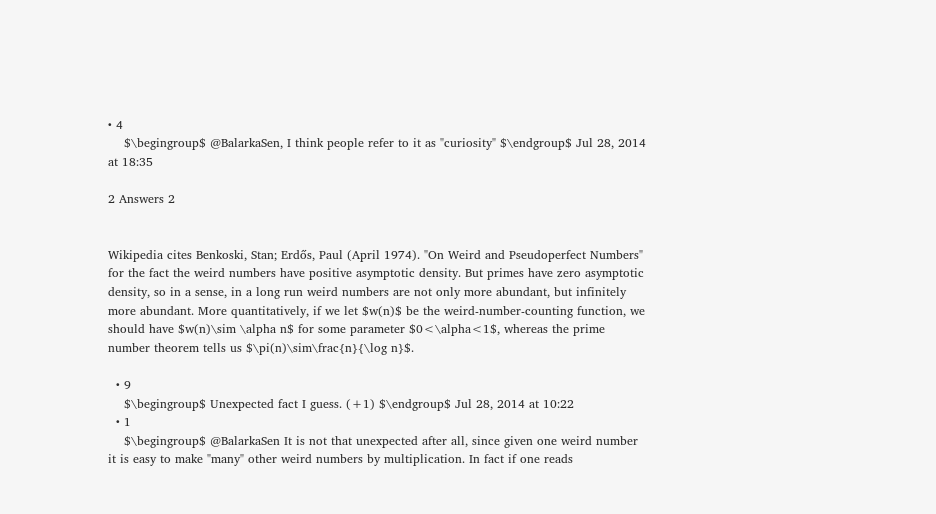• 4
    $\begingroup$ @BalarkaSen, I think people refer to it as "curiosity" $\endgroup$ Jul 28, 2014 at 18:35

2 Answers 2


Wikipedia cites Benkoski, Stan; Erdős, Paul (April 1974). "On Weird and Pseudoperfect Numbers" for the fact the weird numbers have positive asymptotic density. But primes have zero asymptotic density, so in a sense, in a long run weird numbers are not only more abundant, but infinitely more abundant. More quantitatively, if we let $w(n)$ be the weird-number-counting function, we should have $w(n)\sim \alpha n$ for some parameter $0<\alpha<1$, whereas the prime number theorem tells us $\pi(n)\sim\frac{n}{\log n}$.

  • 9
    $\begingroup$ Unexpected fact I guess. (+1) $\endgroup$ Jul 28, 2014 at 10:22
  • 1
    $\begingroup$ @BalarkaSen It is not that unexpected after all, since given one weird number it is easy to make "many" other weird numbers by multiplication. In fact if one reads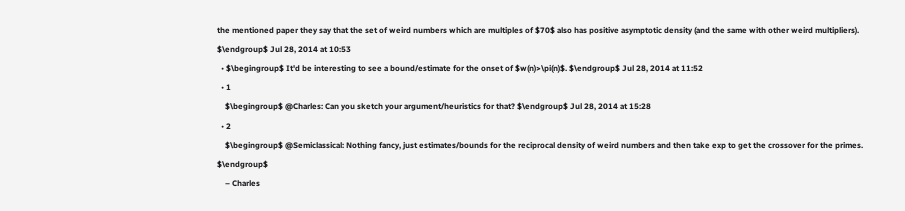the mentioned paper they say that the set of weird numbers which are multiples of $70$ also has positive asymptotic density (and the same with other weird multipliers). $\endgroup$ Jul 28, 2014 at 10:53
  • $\begingroup$ It'd be interesting to see a bound/estimate for the onset of $w(n)>\pi(n)$. $\endgroup$ Jul 28, 2014 at 11:52
  • 1
    $\begingroup$ @Charles: Can you sketch your argument/heuristics for that? $\endgroup$ Jul 28, 2014 at 15:28
  • 2
    $\begingroup$ @Semiclassical: Nothing fancy, just estimates/bounds for the reciprocal density of weird numbers and then take exp to get the crossover for the primes. $\endgroup$
    – Charles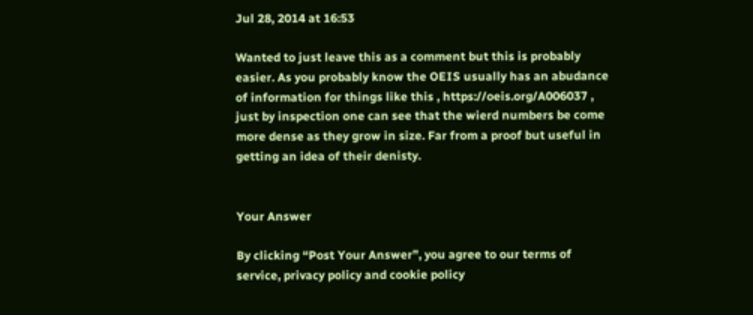Jul 28, 2014 at 16:53

Wanted to just leave this as a comment but this is probably easier. As you probably know the OEIS usually has an abudance of information for things like this , https://oeis.org/A006037 , just by inspection one can see that the wierd numbers be come more dense as they grow in size. Far from a proof but useful in getting an idea of their denisty.


Your Answer

By clicking “Post Your Answer”, you agree to our terms of service, privacy policy and cookie policy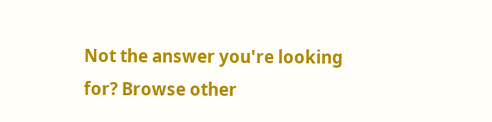Not the answer you're looking for? Browse other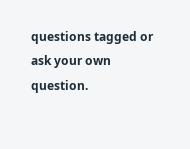questions tagged or ask your own question.